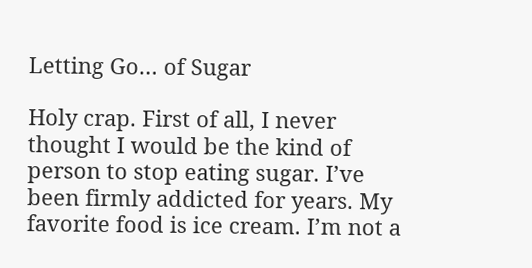Letting Go… of Sugar

Holy crap. First of all, I never thought I would be the kind of person to stop eating sugar. I’ve been firmly addicted for years. My favorite food is ice cream. I’m not a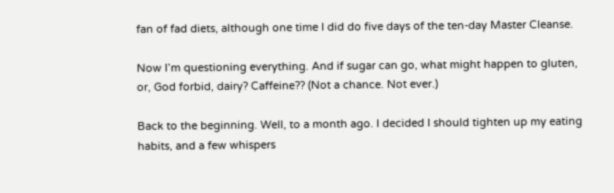fan of fad diets, although one time I did do five days of the ten-day Master Cleanse.

Now I’m questioning everything. And if sugar can go, what might happen to gluten, or, God forbid, dairy? Caffeine?? (Not a chance. Not ever.)

Back to the beginning. Well, to a month ago. I decided I should tighten up my eating habits, and a few whispers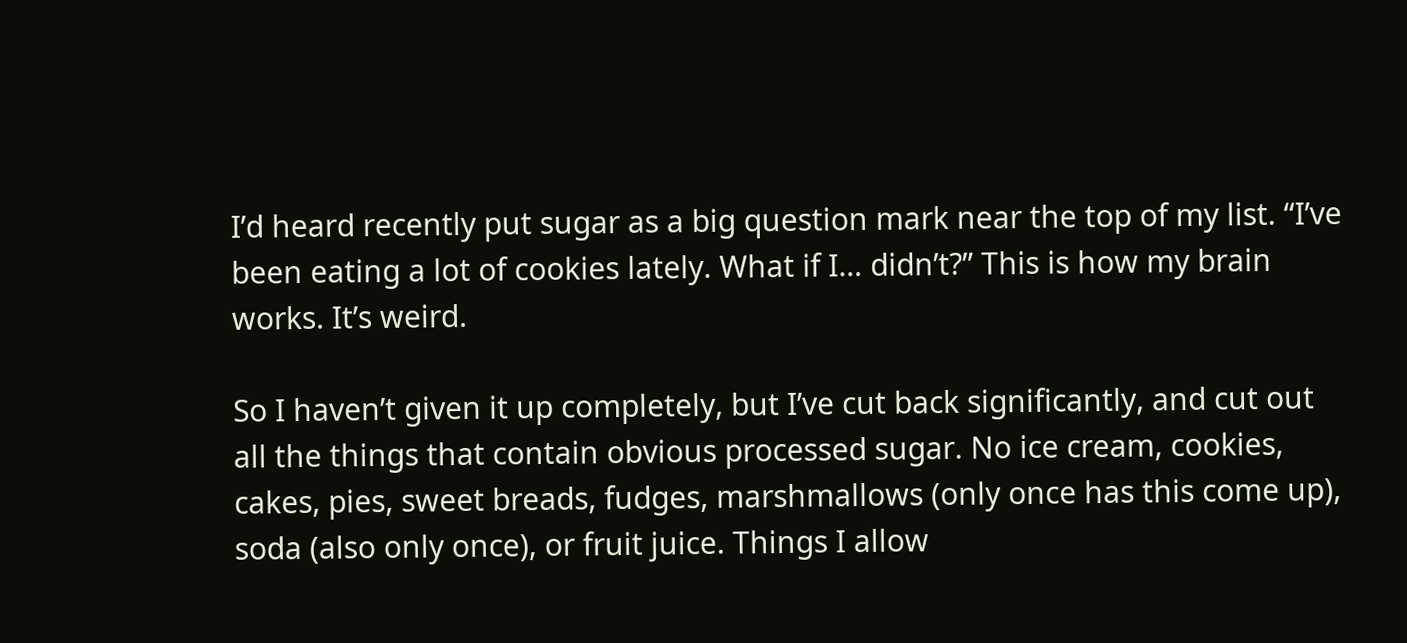I’d heard recently put sugar as a big question mark near the top of my list. “I’ve been eating a lot of cookies lately. What if I… didn’t?” This is how my brain works. It’s weird.

So I haven’t given it up completely, but I’ve cut back significantly, and cut out all the things that contain obvious processed sugar. No ice cream, cookies, cakes, pies, sweet breads, fudges, marshmallows (only once has this come up), soda (also only once), or fruit juice. Things I allow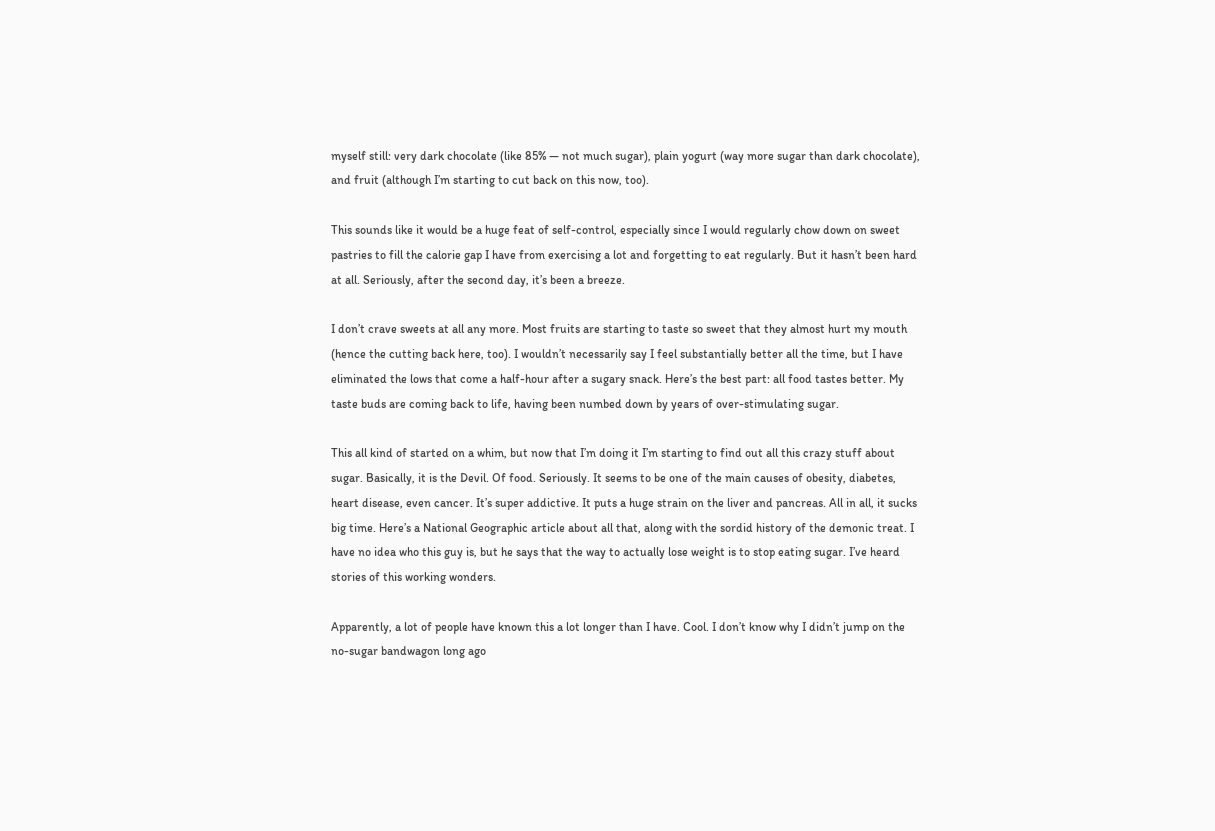myself still: very dark chocolate (like 85% — not much sugar), plain yogurt (way more sugar than dark chocolate), and fruit (although I’m starting to cut back on this now, too).

This sounds like it would be a huge feat of self-control, especially since I would regularly chow down on sweet pastries to fill the calorie gap I have from exercising a lot and forgetting to eat regularly. But it hasn’t been hard at all. Seriously, after the second day, it’s been a breeze.

I don’t crave sweets at all any more. Most fruits are starting to taste so sweet that they almost hurt my mouth (hence the cutting back here, too). I wouldn’t necessarily say I feel substantially better all the time, but I have eliminated the lows that come a half-hour after a sugary snack. Here’s the best part: all food tastes better. My taste buds are coming back to life, having been numbed down by years of over-stimulating sugar.

This all kind of started on a whim, but now that I’m doing it I’m starting to find out all this crazy stuff about sugar. Basically, it is the Devil. Of food. Seriously. It seems to be one of the main causes of obesity, diabetes, heart disease, even cancer. It’s super addictive. It puts a huge strain on the liver and pancreas. All in all, it sucks big time. Here’s a National Geographic article about all that, along with the sordid history of the demonic treat. I have no idea who this guy is, but he says that the way to actually lose weight is to stop eating sugar. I’ve heard stories of this working wonders.

Apparently, a lot of people have known this a lot longer than I have. Cool. I don’t know why I didn’t jump on the no-sugar bandwagon long ago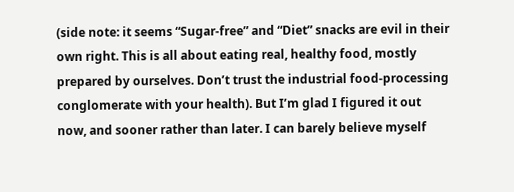(side note: it seems “Sugar-free” and “Diet” snacks are evil in their own right. This is all about eating real, healthy food, mostly prepared by ourselves. Don’t trust the industrial food-processing conglomerate with your health). But I’m glad I figured it out now, and sooner rather than later. I can barely believe myself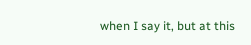when I say it, but at this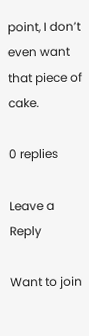point, I don’t even want that piece of cake.

0 replies

Leave a Reply

Want to join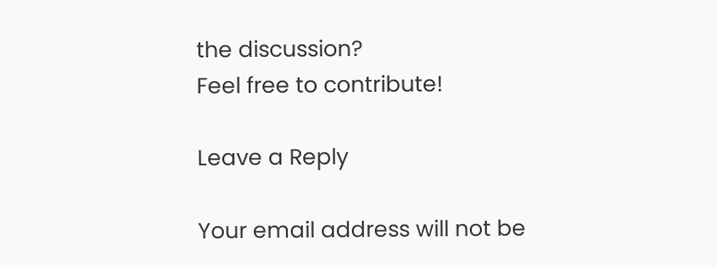the discussion?
Feel free to contribute!

Leave a Reply

Your email address will not be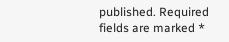published. Required fields are marked *